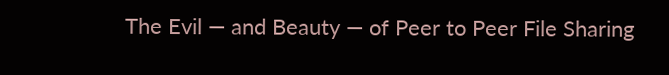The Evil — and Beauty — of Peer to Peer File Sharing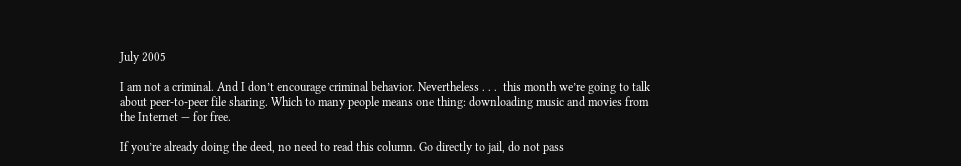July 2005

I am not a criminal. And I don’t encourage criminal behavior. Nevertheless . . .  this month we’re going to talk about peer-to-peer file sharing. Which to many people means one thing: downloading music and movies from the Internet — for free.

If you’re already doing the deed, no need to read this column. Go directly to jail, do not pass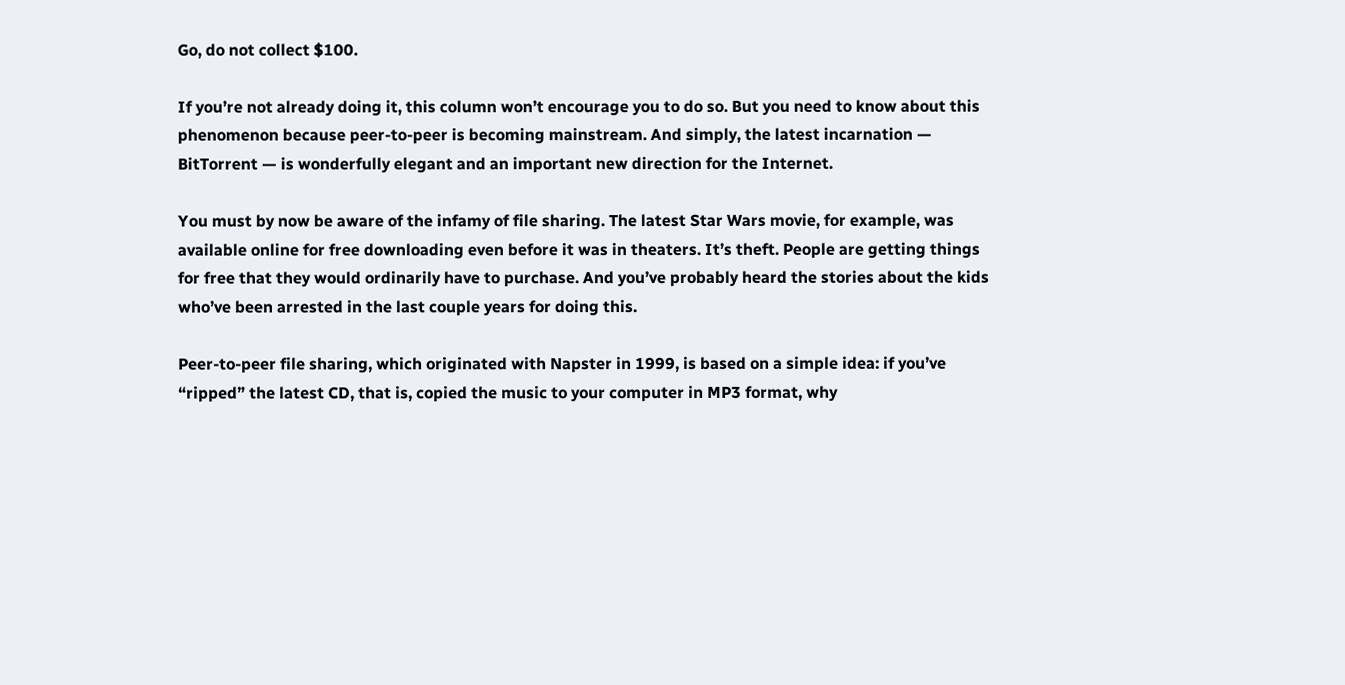Go, do not collect $100.

If you’re not already doing it, this column won’t encourage you to do so. But you need to know about this phenomenon because peer-to-peer is becoming mainstream. And simply, the latest incarnation — BitTorrent — is wonderfully elegant and an important new direction for the Internet.

You must by now be aware of the infamy of file sharing. The latest Star Wars movie, for example, was available online for free downloading even before it was in theaters. It’s theft. People are getting things for free that they would ordinarily have to purchase. And you’ve probably heard the stories about the kids who’ve been arrested in the last couple years for doing this.

Peer-to-peer file sharing, which originated with Napster in 1999, is based on a simple idea: if you’ve “ripped” the latest CD, that is, copied the music to your computer in MP3 format, why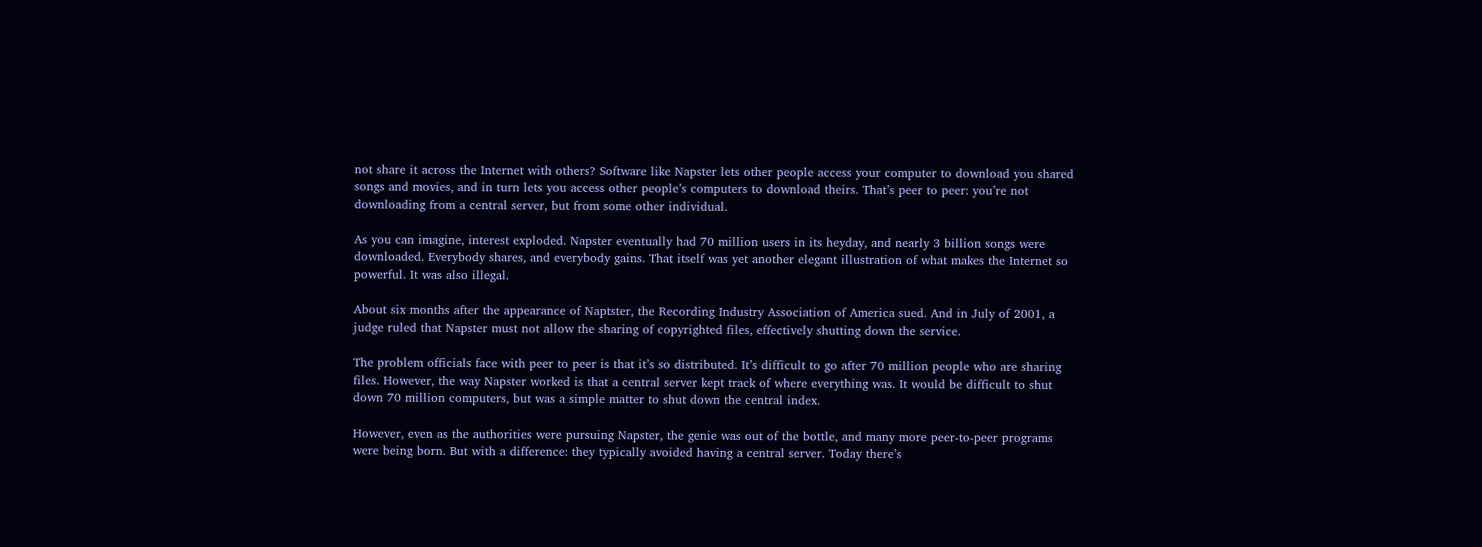not share it across the Internet with others? Software like Napster lets other people access your computer to download you shared songs and movies, and in turn lets you access other people’s computers to download theirs. That’s peer to peer: you’re not downloading from a central server, but from some other individual.

As you can imagine, interest exploded. Napster eventually had 70 million users in its heyday, and nearly 3 billion songs were downloaded. Everybody shares, and everybody gains. That itself was yet another elegant illustration of what makes the Internet so powerful. It was also illegal.

About six months after the appearance of Naptster, the Recording Industry Association of America sued. And in July of 2001, a judge ruled that Napster must not allow the sharing of copyrighted files, effectively shutting down the service.

The problem officials face with peer to peer is that it’s so distributed. It’s difficult to go after 70 million people who are sharing files. However, the way Napster worked is that a central server kept track of where everything was. It would be difficult to shut down 70 million computers, but was a simple matter to shut down the central index.

However, even as the authorities were pursuing Napster, the genie was out of the bottle, and many more peer-to-peer programs were being born. But with a difference: they typically avoided having a central server. Today there’s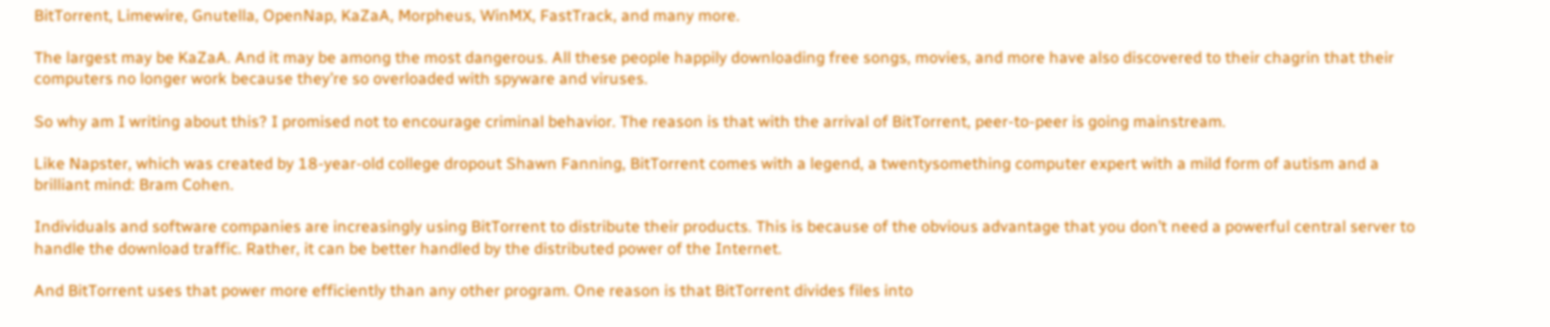BitTorrent, Limewire, Gnutella, OpenNap, KaZaA, Morpheus, WinMX, FastTrack, and many more.

The largest may be KaZaA. And it may be among the most dangerous. All these people happily downloading free songs, movies, and more have also discovered to their chagrin that their computers no longer work because they’re so overloaded with spyware and viruses.

So why am I writing about this? I promised not to encourage criminal behavior. The reason is that with the arrival of BitTorrent, peer-to-peer is going mainstream.

Like Napster, which was created by 18-year-old college dropout Shawn Fanning, BitTorrent comes with a legend, a twentysomething computer expert with a mild form of autism and a brilliant mind: Bram Cohen.

Individuals and software companies are increasingly using BitTorrent to distribute their products. This is because of the obvious advantage that you don’t need a powerful central server to handle the download traffic. Rather, it can be better handled by the distributed power of the Internet.

And BitTorrent uses that power more efficiently than any other program. One reason is that BitTorrent divides files into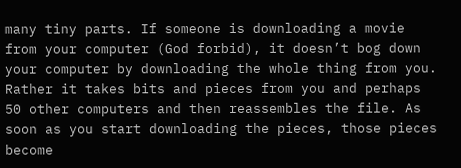many tiny parts. If someone is downloading a movie from your computer (God forbid), it doesn’t bog down your computer by downloading the whole thing from you. Rather it takes bits and pieces from you and perhaps 50 other computers and then reassembles the file. As soon as you start downloading the pieces, those pieces become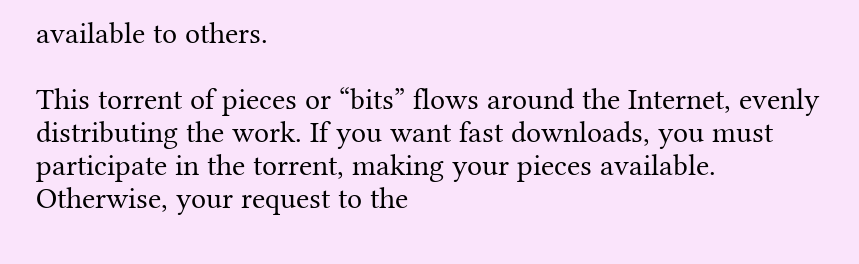available to others.

This torrent of pieces or “bits” flows around the Internet, evenly distributing the work. If you want fast downloads, you must participate in the torrent, making your pieces available. Otherwise, your request to the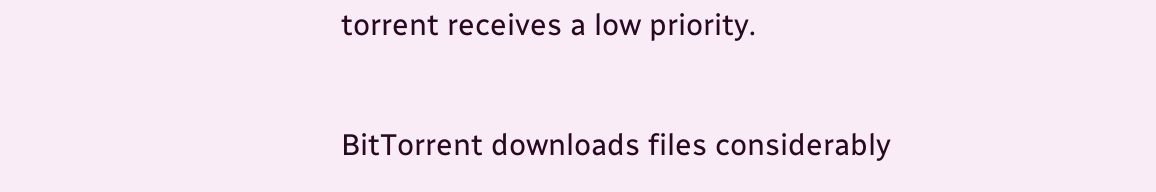torrent receives a low priority.

BitTorrent downloads files considerably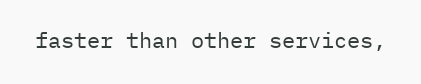faster than other services,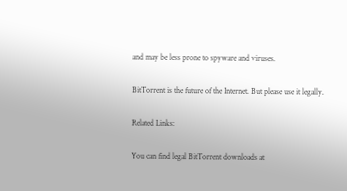and may be less prone to spyware and viruses.

BitTorrent is the future of the Internet. But please use it legally.

Related Links:

You can find legal BitTorrent downloads at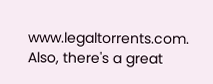www.legaltorrents.com. Also, there's a great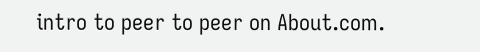intro to peer to peer on About.com.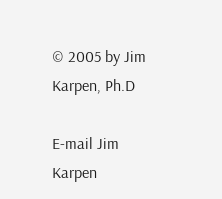© 2005 by Jim Karpen, Ph.D

E-mail Jim Karpen